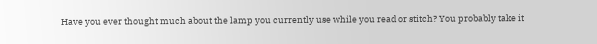Have you ever thought much about the lamp you currently use while you read or stitch? You probably take it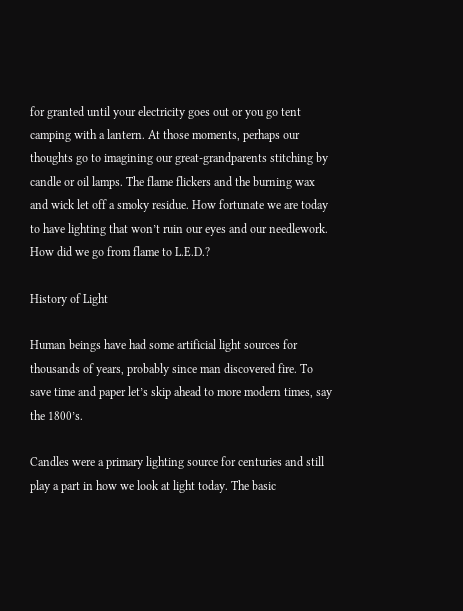for granted until your electricity goes out or you go tent camping with a lantern. At those moments, perhaps our thoughts go to imagining our great-grandparents stitching by candle or oil lamps. The flame flickers and the burning wax and wick let off a smoky residue. How fortunate we are today to have lighting that won’t ruin our eyes and our needlework. How did we go from flame to L.E.D.?

History of Light

Human beings have had some artificial light sources for thousands of years, probably since man discovered fire. To save time and paper let’s skip ahead to more modern times, say the 1800’s.

Candles were a primary lighting source for centuries and still play a part in how we look at light today. The basic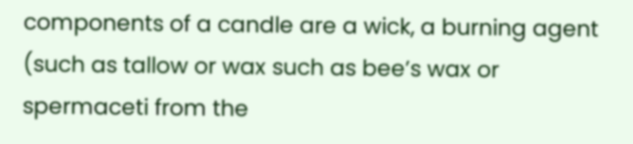components of a candle are a wick, a burning agent (such as tallow or wax such as bee’s wax or spermaceti from the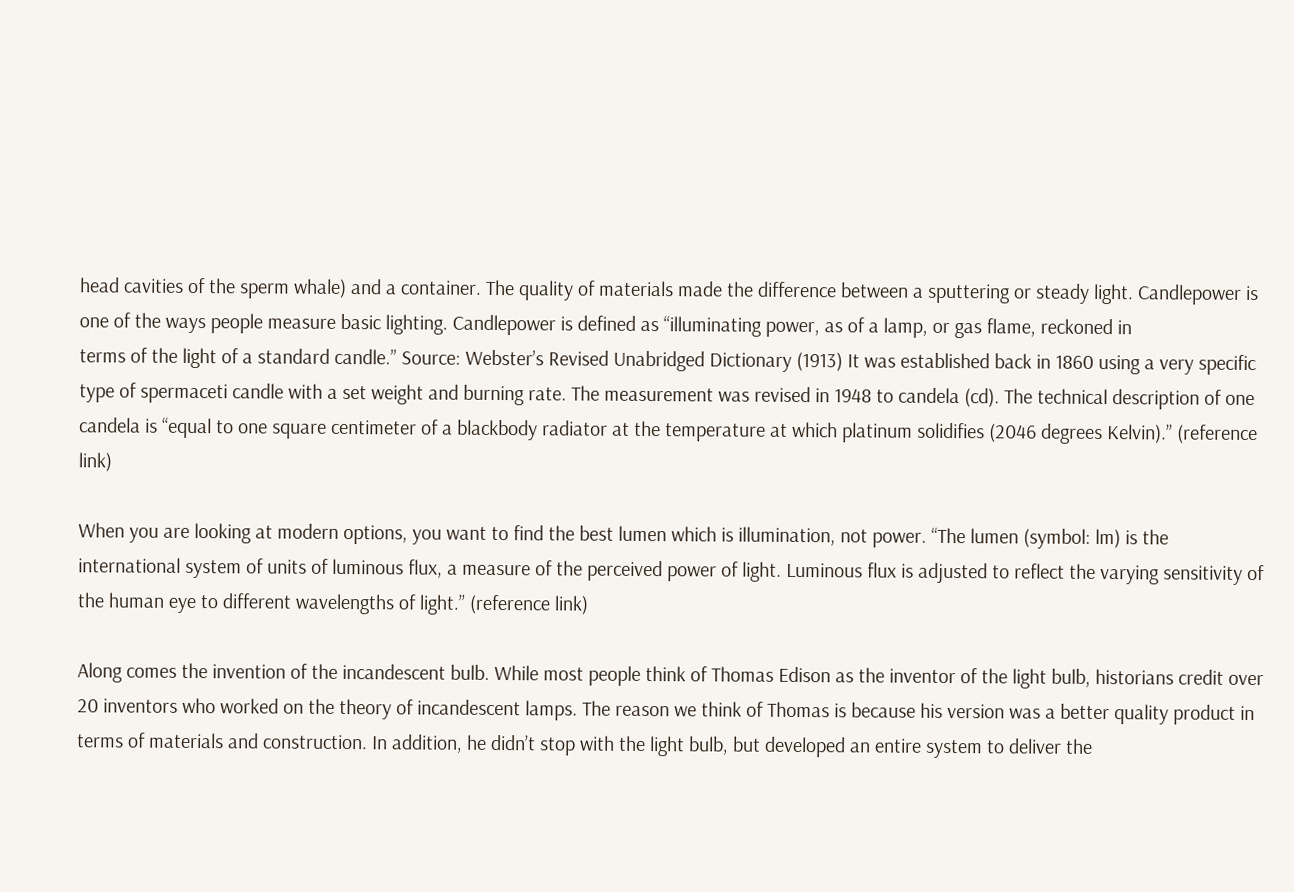head cavities of the sperm whale) and a container. The quality of materials made the difference between a sputtering or steady light. Candlepower is one of the ways people measure basic lighting. Candlepower is defined as “illuminating power, as of a lamp, or gas flame, reckoned in
terms of the light of a standard candle.” Source: Webster’s Revised Unabridged Dictionary (1913) It was established back in 1860 using a very specific type of spermaceti candle with a set weight and burning rate. The measurement was revised in 1948 to candela (cd). The technical description of one candela is “equal to one square centimeter of a blackbody radiator at the temperature at which platinum solidifies (2046 degrees Kelvin).” (reference link)

When you are looking at modern options, you want to find the best lumen which is illumination, not power. “The lumen (symbol: lm) is the international system of units of luminous flux, a measure of the perceived power of light. Luminous flux is adjusted to reflect the varying sensitivity of the human eye to different wavelengths of light.” (reference link)

Along comes the invention of the incandescent bulb. While most people think of Thomas Edison as the inventor of the light bulb, historians credit over 20 inventors who worked on the theory of incandescent lamps. The reason we think of Thomas is because his version was a better quality product in terms of materials and construction. In addition, he didn’t stop with the light bulb, but developed an entire system to deliver the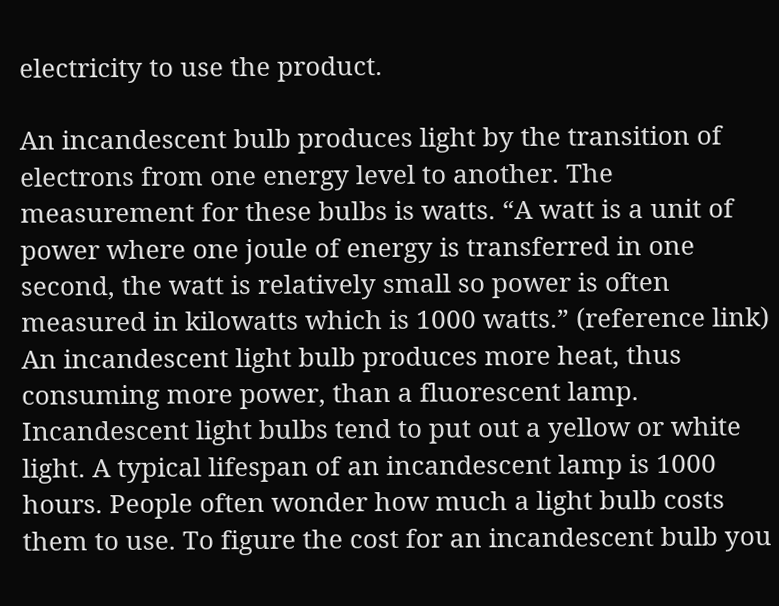electricity to use the product.

An incandescent bulb produces light by the transition of electrons from one energy level to another. The measurement for these bulbs is watts. “A watt is a unit of power where one joule of energy is transferred in one second, the watt is relatively small so power is often measured in kilowatts which is 1000 watts.” (reference link) An incandescent light bulb produces more heat, thus consuming more power, than a fluorescent lamp. Incandescent light bulbs tend to put out a yellow or white light. A typical lifespan of an incandescent lamp is 1000 hours. People often wonder how much a light bulb costs them to use. To figure the cost for an incandescent bulb you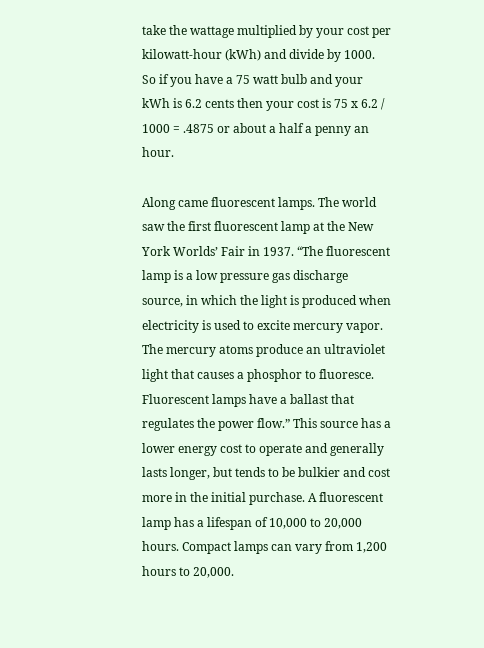take the wattage multiplied by your cost per kilowatt-hour (kWh) and divide by 1000. So if you have a 75 watt bulb and your kWh is 6.2 cents then your cost is 75 x 6.2 / 1000 = .4875 or about a half a penny an hour.

Along came fluorescent lamps. The world saw the first fluorescent lamp at the New York Worlds’ Fair in 1937. “The fluorescent lamp is a low pressure gas discharge source, in which the light is produced when electricity is used to excite mercury vapor. The mercury atoms produce an ultraviolet light that causes a phosphor to fluoresce. Fluorescent lamps have a ballast that regulates the power flow.” This source has a lower energy cost to operate and generally lasts longer, but tends to be bulkier and cost more in the initial purchase. A fluorescent lamp has a lifespan of 10,000 to 20,000 hours. Compact lamps can vary from 1,200 hours to 20,000.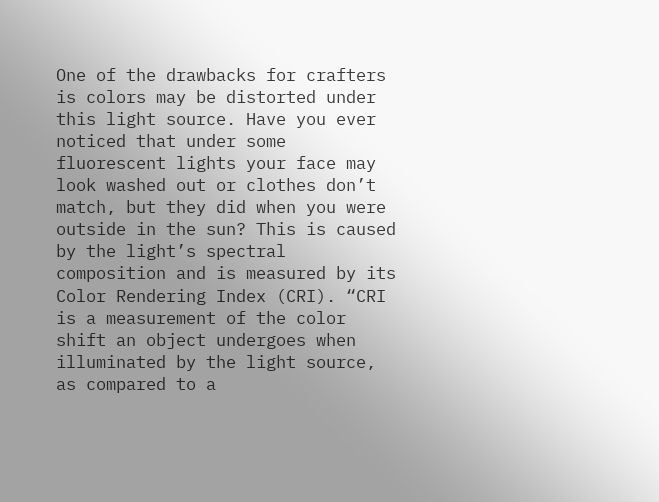One of the drawbacks for crafters is colors may be distorted under this light source. Have you ever noticed that under some fluorescent lights your face may look washed out or clothes don’t match, but they did when you were outside in the sun? This is caused by the light’s spectral composition and is measured by its Color Rendering Index (CRI). “CRI is a measurement of the color shift an object undergoes when illuminated by the light source, as compared to a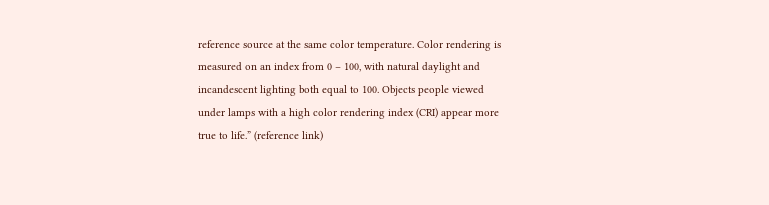reference source at the same color temperature. Color rendering is measured on an index from 0 – 100, with natural daylight and incandescent lighting both equal to 100. Objects people viewed under lamps with a high color rendering index (CRI) appear more true to life.” (reference link)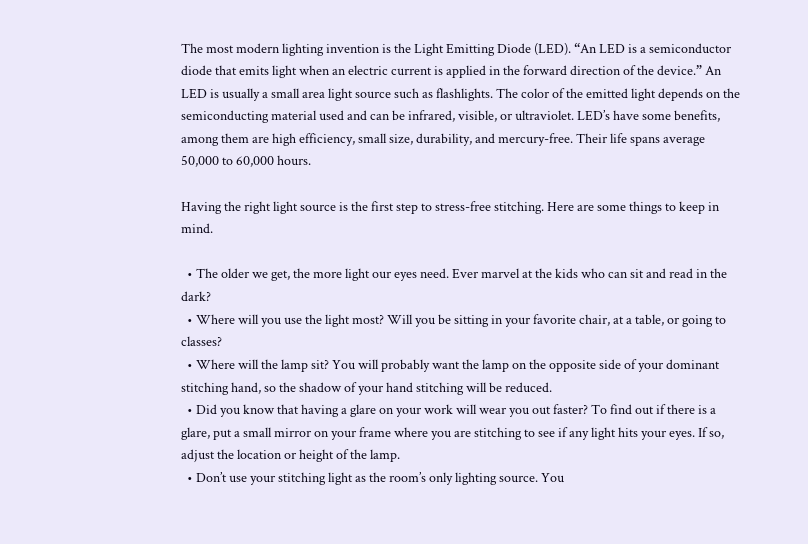The most modern lighting invention is the Light Emitting Diode (LED). “An LED is a semiconductor diode that emits light when an electric current is applied in the forward direction of the device.” An LED is usually a small area light source such as flashlights. The color of the emitted light depends on the semiconducting material used and can be infrared, visible, or ultraviolet. LED’s have some benefits, among them are high efficiency, small size, durability, and mercury-free. Their life spans average 50,000 to 60,000 hours.

Having the right light source is the first step to stress-free stitching. Here are some things to keep in mind.

  • The older we get, the more light our eyes need. Ever marvel at the kids who can sit and read in the dark?
  • Where will you use the light most? Will you be sitting in your favorite chair, at a table, or going to classes?
  • Where will the lamp sit? You will probably want the lamp on the opposite side of your dominant stitching hand, so the shadow of your hand stitching will be reduced.
  • Did you know that having a glare on your work will wear you out faster? To find out if there is a glare, put a small mirror on your frame where you are stitching to see if any light hits your eyes. If so, adjust the location or height of the lamp.
  • Don’t use your stitching light as the room’s only lighting source. You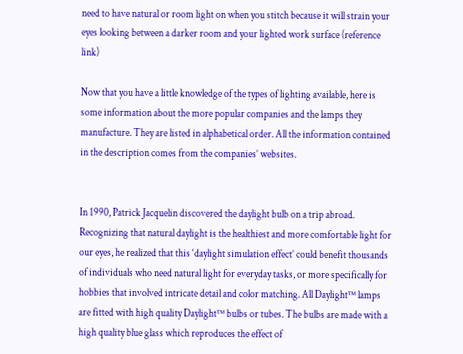need to have natural or room light on when you stitch because it will strain your eyes looking between a darker room and your lighted work surface (reference link)

Now that you have a little knowledge of the types of lighting available, here is some information about the more popular companies and the lamps they manufacture. They are listed in alphabetical order. All the information contained in the description comes from the companies’ websites.


In 1990, Patrick Jacquelin discovered the daylight bulb on a trip abroad. Recognizing that natural daylight is the healthiest and more comfortable light for our eyes, he realized that this ‘daylight simulation effect’ could benefit thousands of individuals who need natural light for everyday tasks, or more specifically for hobbies that involved intricate detail and color matching. All Daylight™ lamps are fitted with high quality Daylight™ bulbs or tubes. The bulbs are made with a high quality blue glass which reproduces the effect of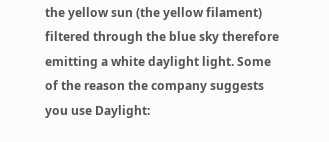the yellow sun (the yellow filament) filtered through the blue sky therefore emitting a white daylight light. Some of the reason the company suggests you use Daylight: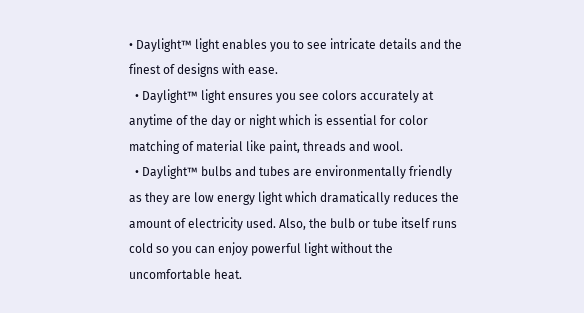• Daylight™ light enables you to see intricate details and the finest of designs with ease.
  • Daylight™ light ensures you see colors accurately at anytime of the day or night which is essential for color matching of material like paint, threads and wool.
  • Daylight™ bulbs and tubes are environmentally friendly as they are low energy light which dramatically reduces the amount of electricity used. Also, the bulb or tube itself runs cold so you can enjoy powerful light without the uncomfortable heat.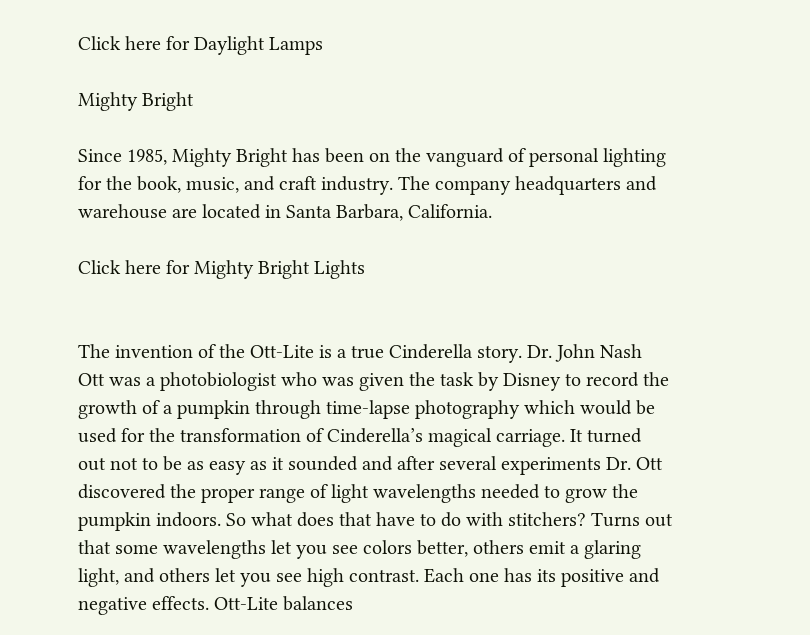Click here for Daylight Lamps

Mighty Bright

Since 1985, Mighty Bright has been on the vanguard of personal lighting for the book, music, and craft industry. The company headquarters and warehouse are located in Santa Barbara, California.

Click here for Mighty Bright Lights


The invention of the Ott-Lite is a true Cinderella story. Dr. John Nash Ott was a photobiologist who was given the task by Disney to record the growth of a pumpkin through time-lapse photography which would be used for the transformation of Cinderella’s magical carriage. It turned out not to be as easy as it sounded and after several experiments Dr. Ott discovered the proper range of light wavelengths needed to grow the pumpkin indoors. So what does that have to do with stitchers? Turns out that some wavelengths let you see colors better, others emit a glaring light, and others let you see high contrast. Each one has its positive and negative effects. Ott-Lite balances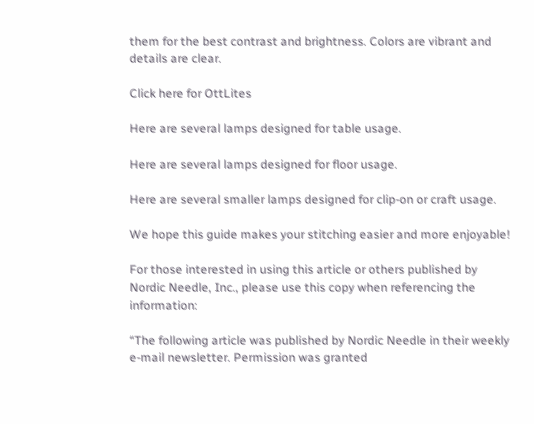them for the best contrast and brightness. Colors are vibrant and details are clear.

Click here for OttLites

Here are several lamps designed for table usage.

Here are several lamps designed for floor usage.

Here are several smaller lamps designed for clip-on or craft usage.

We hope this guide makes your stitching easier and more enjoyable!

For those interested in using this article or others published by Nordic Needle, Inc., please use this copy when referencing the information:

“The following article was published by Nordic Needle in their weekly e-mail newsletter. Permission was granted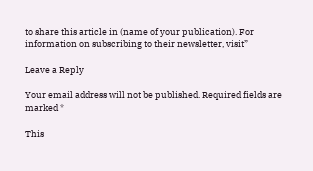to share this article in (name of your publication). For information on subscribing to their newsletter, visit”

Leave a Reply

Your email address will not be published. Required fields are marked *

This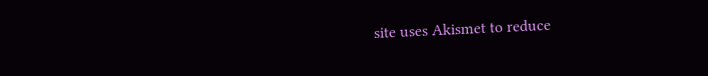site uses Akismet to reduce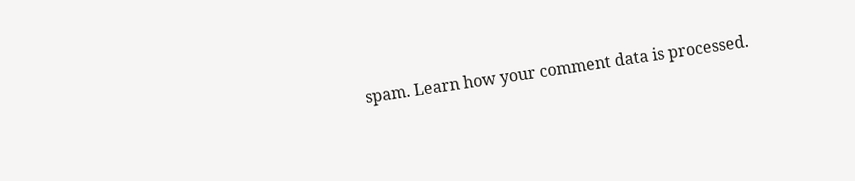spam. Learn how your comment data is processed.